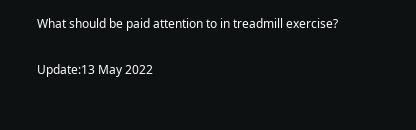What should be paid attention to in treadmill exercise?

Update:13 May 2022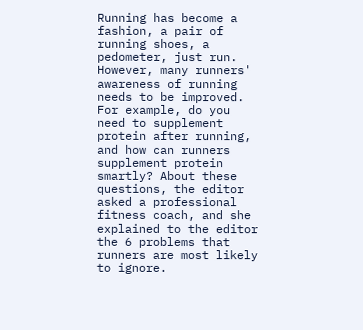Running has become a fashion, a pair of running shoes, a pedometer, just run. However, many runners' awareness of running needs to be improved. For example, do you need to supplement protein after running, and how can runners supplement protein smartly? About these questions, the editor asked a professional fitness coach, and she explained to the editor the 6 problems that runners are most likely to ignore.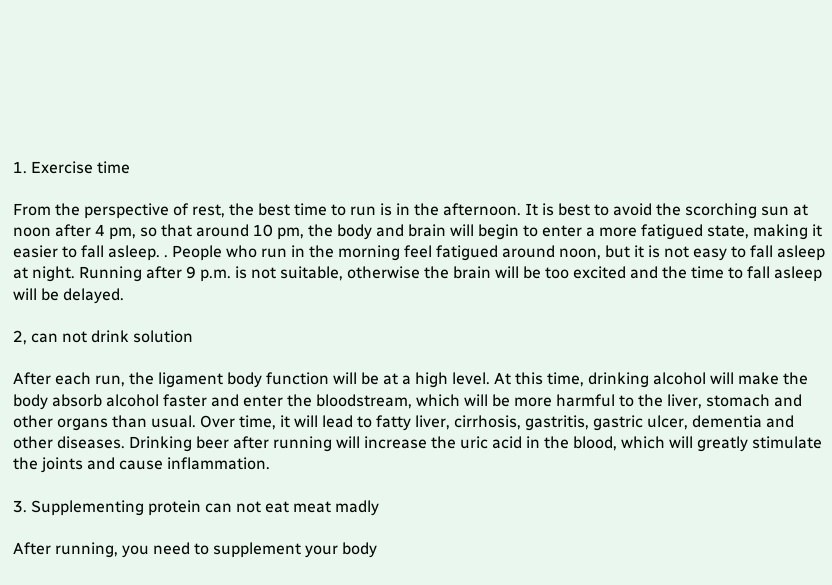1. Exercise time

From the perspective of rest, the best time to run is in the afternoon. It is best to avoid the scorching sun at noon after 4 pm, so that around 10 pm, the body and brain will begin to enter a more fatigued state, making it easier to fall asleep. . People who run in the morning feel fatigued around noon, but it is not easy to fall asleep at night. Running after 9 p.m. is not suitable, otherwise the brain will be too excited and the time to fall asleep will be delayed.

2, can not drink solution

After each run, the ligament body function will be at a high level. At this time, drinking alcohol will make the body absorb alcohol faster and enter the bloodstream, which will be more harmful to the liver, stomach and other organs than usual. Over time, it will lead to fatty liver, cirrhosis, gastritis, gastric ulcer, dementia and other diseases. Drinking beer after running will increase the uric acid in the blood, which will greatly stimulate the joints and cause inflammation.

3. Supplementing protein can not eat meat madly

After running, you need to supplement your body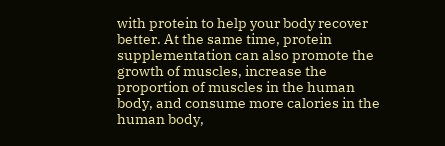with protein to help your body recover better. At the same time, protein supplementation can also promote the growth of muscles, increase the proportion of muscles in the human body, and consume more calories in the human body,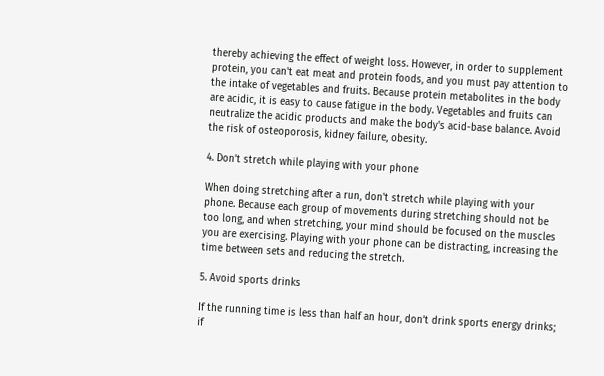thereby achieving the effect of weight loss. However, in order to supplement protein, you can't eat meat and protein foods, and you must pay attention to the intake of vegetables and fruits. Because protein metabolites in the body are acidic, it is easy to cause fatigue in the body. Vegetables and fruits can neutralize the acidic products and make the body's acid-base balance. Avoid the risk of osteoporosis, kidney failure, obesity.

4. Don’t stretch while playing with your phone

When doing stretching after a run, don't stretch while playing with your phone. Because each group of movements during stretching should not be too long, and when stretching, your mind should be focused on the muscles you are exercising. Playing with your phone can be distracting, increasing the time between sets and reducing the stretch.

5. Avoid sports drinks

If the running time is less than half an hour, don’t drink sports energy drinks; if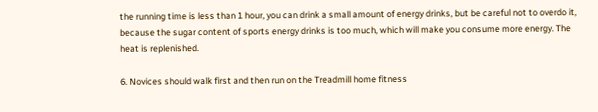the running time is less than 1 hour, you can drink a small amount of energy drinks, but be careful not to overdo it, because the sugar content of sports energy drinks is too much, which will make you consume more energy. The heat is replenished.

6. Novices should walk first and then run on the Treadmill home fitness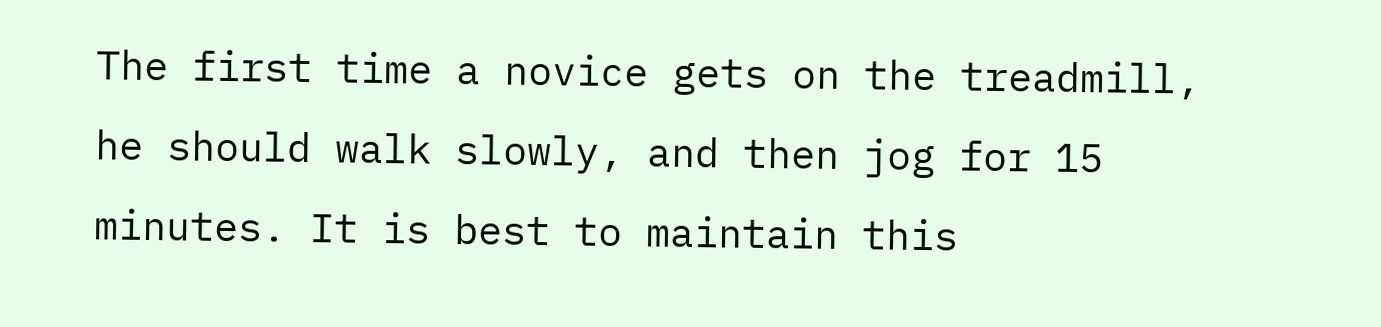The first time a novice gets on the treadmill, he should walk slowly, and then jog for 15 minutes. It is best to maintain this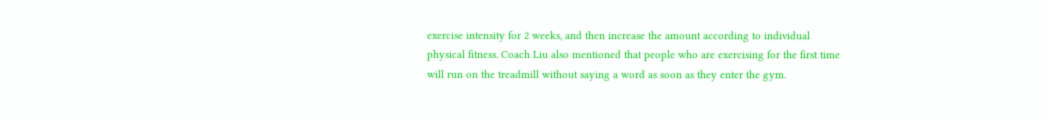exercise intensity for 2 weeks, and then increase the amount according to individual physical fitness. Coach Liu also mentioned that people who are exercising for the first time will run on the treadmill without saying a word as soon as they enter the gym.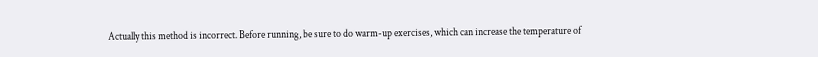Actually this method is incorrect. Before running, be sure to do warm-up exercises, which can increase the temperature of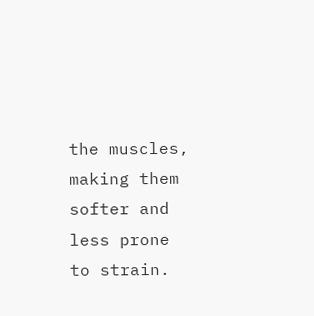the muscles, making them softer and less prone to strain.